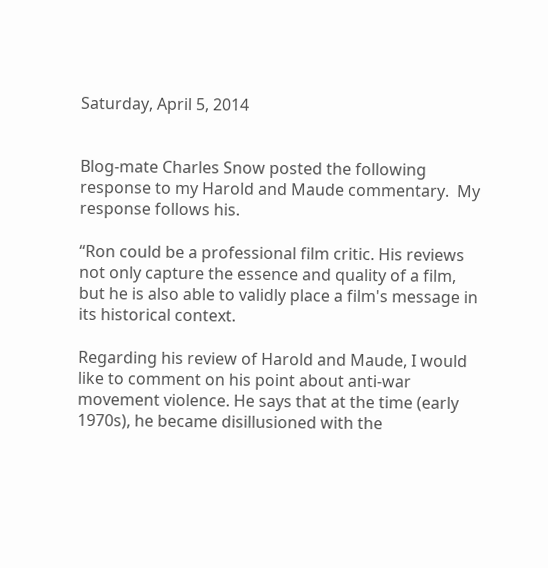Saturday, April 5, 2014


Blog-mate Charles Snow posted the following response to my Harold and Maude commentary.  My  response follows his.

“Ron could be a professional film critic. His reviews not only capture the essence and quality of a film, but he is also able to validly place a film's message in its historical context.

Regarding his review of Harold and Maude, I would like to comment on his point about anti-war movement violence. He says that at the time (early 1970s), he became disillusioned with the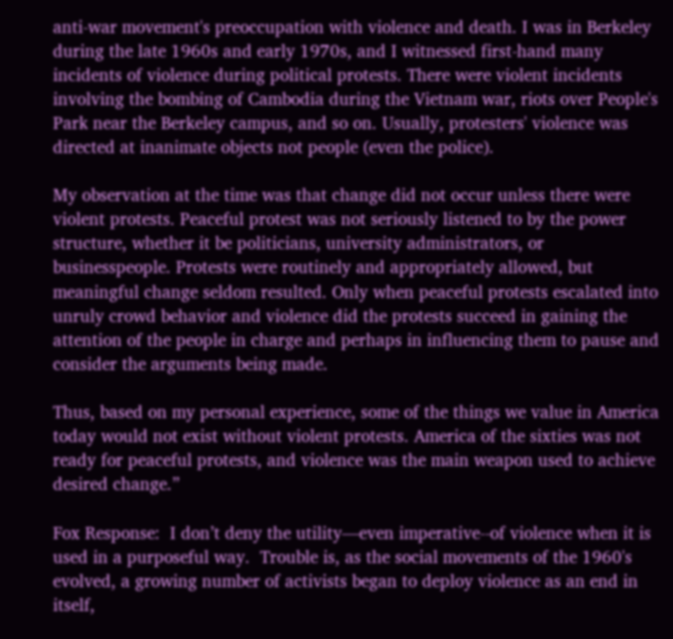anti-war movement's preoccupation with violence and death. I was in Berkeley during the late 1960s and early 1970s, and I witnessed first-hand many incidents of violence during political protests. There were violent incidents involving the bombing of Cambodia during the Vietnam war, riots over People's Park near the Berkeley campus, and so on. Usually, protesters' violence was directed at inanimate objects not people (even the police).

My observation at the time was that change did not occur unless there were violent protests. Peaceful protest was not seriously listened to by the power structure, whether it be politicians, university administrators, or businesspeople. Protests were routinely and appropriately allowed, but meaningful change seldom resulted. Only when peaceful protests escalated into unruly crowd behavior and violence did the protests succeed in gaining the attention of the people in charge and perhaps in influencing them to pause and consider the arguments being made.

Thus, based on my personal experience, some of the things we value in America today would not exist without violent protests. America of the sixties was not ready for peaceful protests, and violence was the main weapon used to achieve desired change.”

Fox Response:  I don’t deny the utility—even imperative--of violence when it is used in a purposeful way.  Trouble is, as the social movements of the 1960's evolved, a growing number of activists began to deploy violence as an end in itself,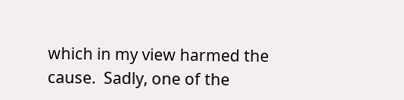which in my view harmed the cause.  Sadly, one of the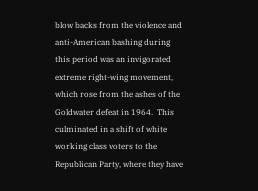blow backs from the violence and anti-American bashing during this period was an invigorated extreme right-wing movement, which rose from the ashes of the Goldwater defeat in 1964.  This culminated in a shift of white working class voters to the Republican Party, where they have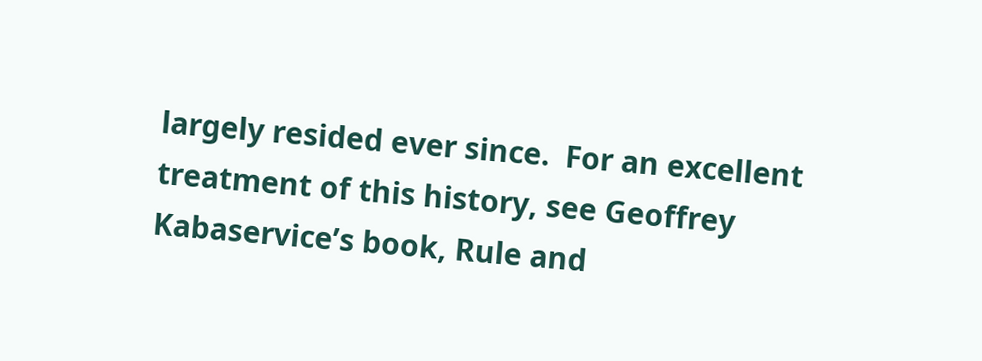largely resided ever since.  For an excellent treatment of this history, see Geoffrey Kabaservice’s book, Rule and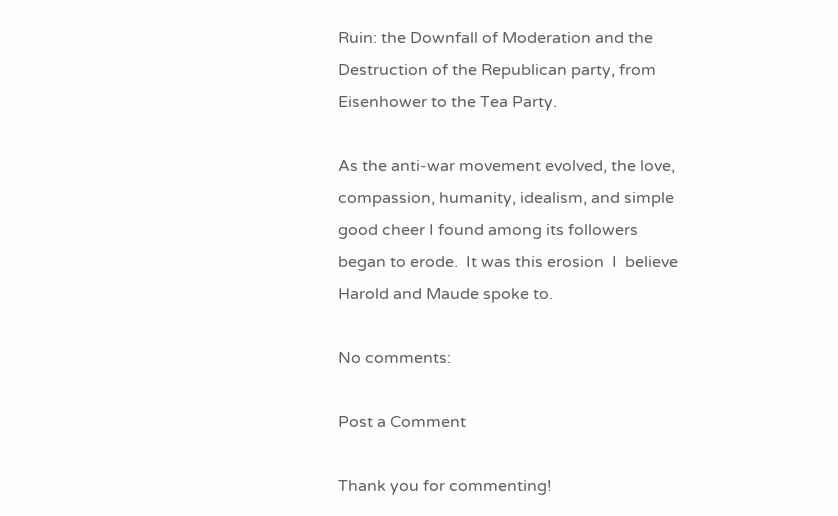Ruin: the Downfall of Moderation and the Destruction of the Republican party, from Eisenhower to the Tea Party.

As the anti-war movement evolved, the love, compassion, humanity, idealism, and simple good cheer I found among its followers began to erode.  It was this erosion  I  believe Harold and Maude spoke to.

No comments:

Post a Comment

Thank you for commenting!